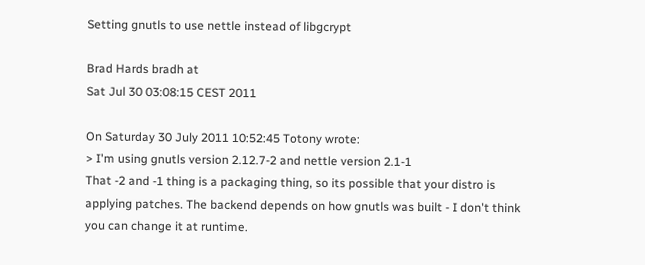Setting gnutls to use nettle instead of libgcrypt

Brad Hards bradh at
Sat Jul 30 03:08:15 CEST 2011

On Saturday 30 July 2011 10:52:45 Totony wrote:
> I'm using gnutls version 2.12.7-2 and nettle version 2.1-1
That -2 and -1 thing is a packaging thing, so its possible that your distro is
applying patches. The backend depends on how gnutls was built - I don't think
you can change it at runtime.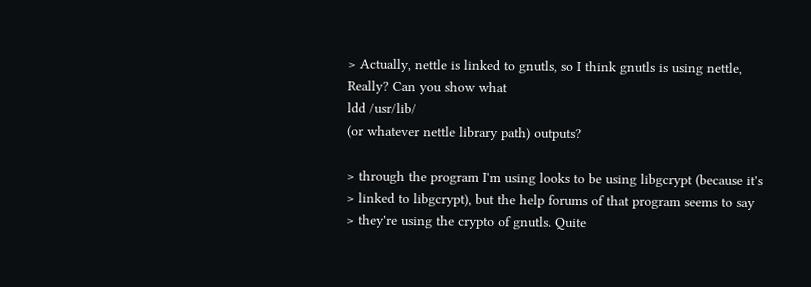> Actually, nettle is linked to gnutls, so I think gnutls is using nettle,
Really? Can you show what
ldd /usr/lib/
(or whatever nettle library path) outputs?

> through the program I'm using looks to be using libgcrypt (because it's
> linked to libgcrypt), but the help forums of that program seems to say
> they're using the crypto of gnutls. Quite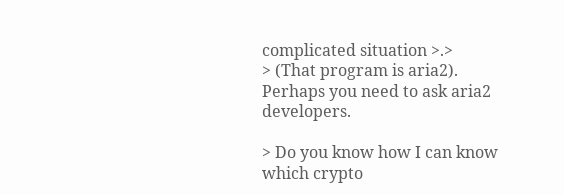complicated situation >.>
> (That program is aria2).
Perhaps you need to ask aria2 developers.

> Do you know how I can know which crypto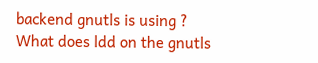backend gnutls is using ?
What does ldd on the gnutls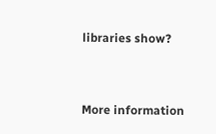libraries show?


More information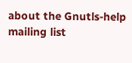about the Gnutls-help mailing list